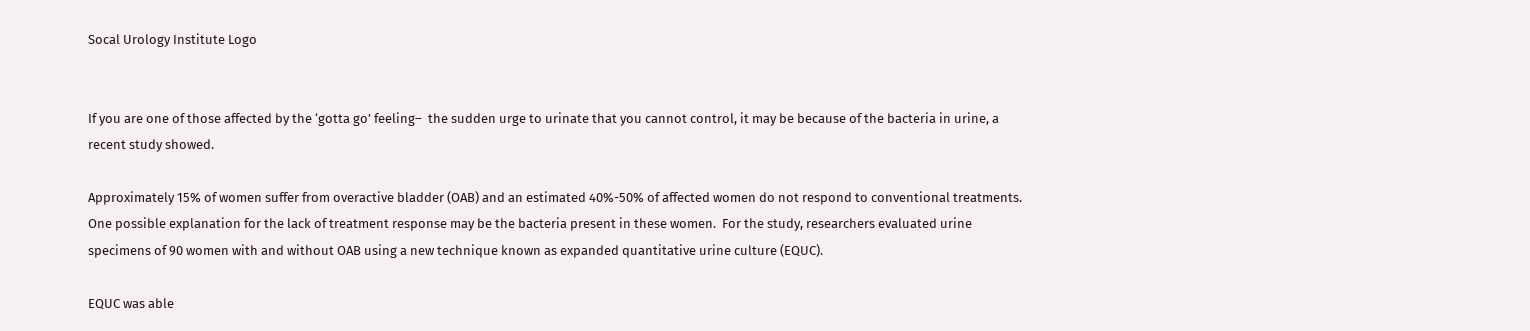Socal Urology Institute Logo


If you are one of those affected by the ‘gotta go’ feeling–  the sudden urge to urinate that you cannot control, it may be because of the bacteria in urine, a recent study showed.

Approximately 15% of women suffer from overactive bladder (OAB) and an estimated 40%-50% of affected women do not respond to conventional treatments.  One possible explanation for the lack of treatment response may be the bacteria present in these women.  For the study, researchers evaluated urine specimens of 90 women with and without OAB using a new technique known as expanded quantitative urine culture (EQUC).

EQUC was able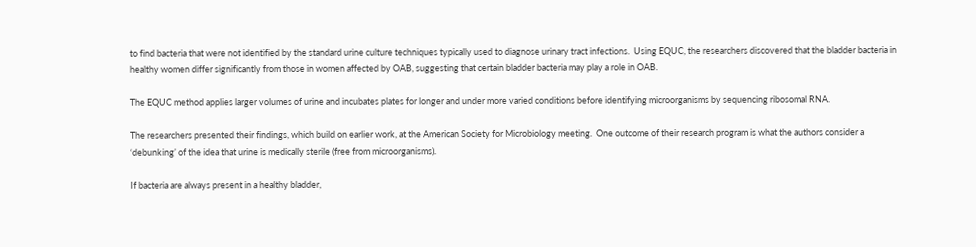to find bacteria that were not identified by the standard urine culture techniques typically used to diagnose urinary tract infections.  Using EQUC, the researchers discovered that the bladder bacteria in healthy women differ significantly from those in women affected by OAB, suggesting that certain bladder bacteria may play a role in OAB.

The EQUC method applies larger volumes of urine and incubates plates for longer and under more varied conditions before identifying microorganisms by sequencing ribosomal RNA.

The researchers presented their findings, which build on earlier work, at the American Society for Microbiology meeting.  One outcome of their research program is what the authors consider a ‘debunking’ of the idea that urine is medically sterile (free from microorganisms).

If bacteria are always present in a healthy bladder,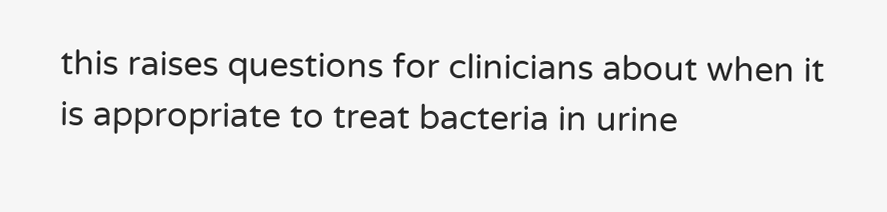this raises questions for clinicians about when it is appropriate to treat bacteria in urine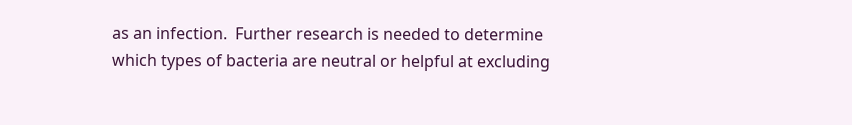as an infection.  Further research is needed to determine which types of bacteria are neutral or helpful at excluding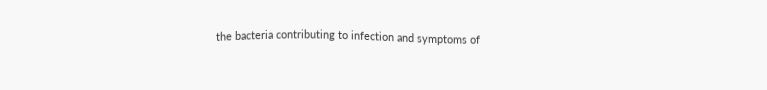the bacteria contributing to infection and symptoms of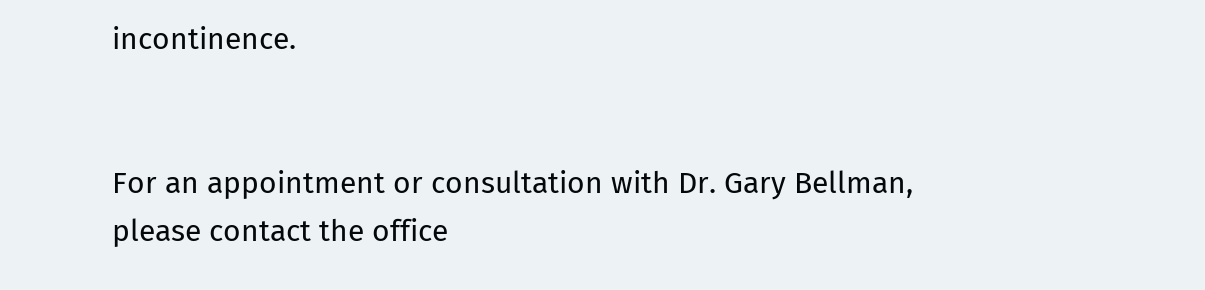incontinence.


For an appointment or consultation with Dr. Gary Bellman,
please contact the office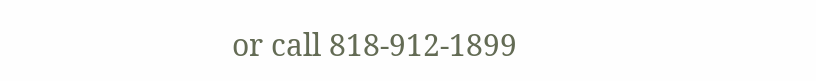or call 818-912-1899